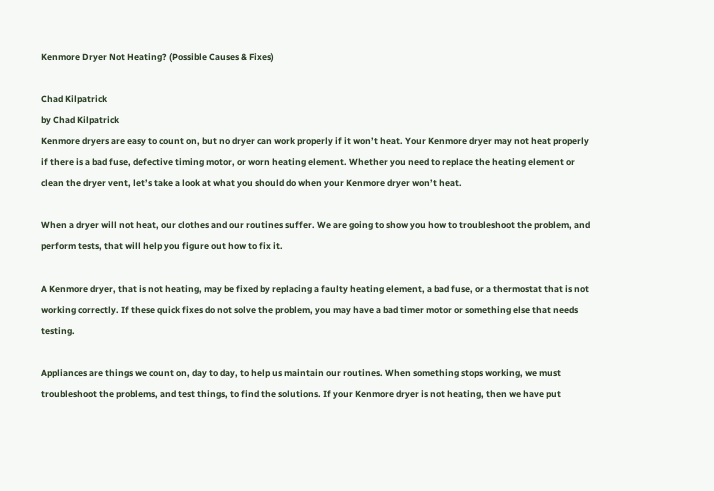Kenmore Dryer Not Heating? (Possible Causes & Fixes)

Chad Kilpatrick
by Chad Kilpatrick
Kenmore dryers are easy to count on, but no dryer can work properly if it won’t heat. Your Kenmore dryer may not heat properly if there is a bad fuse, defective timing motor, or worn heating element. Whether you need to replace the heating element or clean the dryer vent, let’s take a look at what you should do when your Kenmore dryer won’t heat.

When a dryer will not heat, our clothes and our routines suffer. We are going to show you how to troubleshoot the problem, and perform tests, that will help you figure out how to fix it.

A Kenmore dryer, that is not heating, may be fixed by replacing a faulty heating element, a bad fuse, or a thermostat that is not working correctly. If these quick fixes do not solve the problem, you may have a bad timer motor or something else that needs testing.

Appliances are things we count on, day to day, to help us maintain our routines. When something stops working, we must troubleshoot the problems, and test things, to find the solutions. If your Kenmore dryer is not heating, then we have put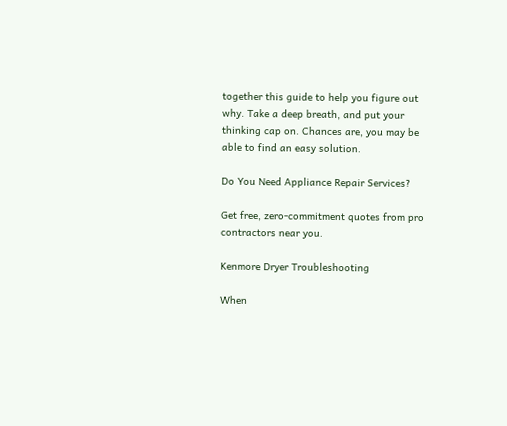together this guide to help you figure out why. Take a deep breath, and put your thinking cap on. Chances are, you may be able to find an easy solution.

Do You Need Appliance Repair Services?

Get free, zero-commitment quotes from pro contractors near you.

Kenmore Dryer Troubleshooting

When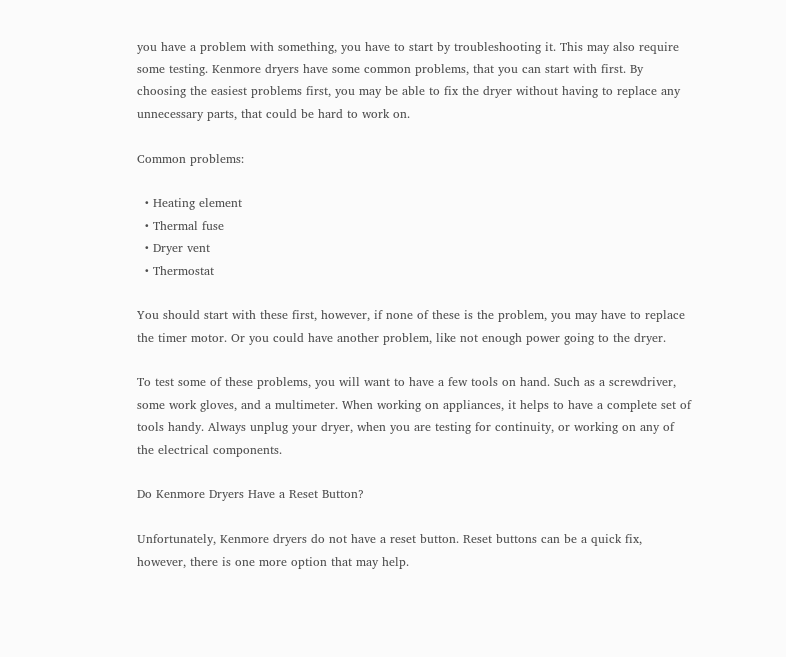you have a problem with something, you have to start by troubleshooting it. This may also require some testing. Kenmore dryers have some common problems, that you can start with first. By choosing the easiest problems first, you may be able to fix the dryer without having to replace any unnecessary parts, that could be hard to work on.

Common problems:

  • Heating element
  • Thermal fuse
  • Dryer vent
  • Thermostat

You should start with these first, however, if none of these is the problem, you may have to replace the timer motor. Or you could have another problem, like not enough power going to the dryer.

To test some of these problems, you will want to have a few tools on hand. Such as a screwdriver, some work gloves, and a multimeter. When working on appliances, it helps to have a complete set of tools handy. Always unplug your dryer, when you are testing for continuity, or working on any of the electrical components.

Do Kenmore Dryers Have a Reset Button?

Unfortunately, Kenmore dryers do not have a reset button. Reset buttons can be a quick fix, however, there is one more option that may help.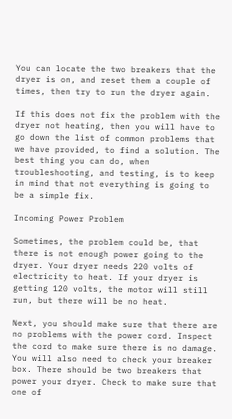You can locate the two breakers that the dryer is on, and reset them a couple of times, then try to run the dryer again.

If this does not fix the problem with the dryer not heating, then you will have to go down the list of common problems that we have provided, to find a solution. The best thing you can do, when troubleshooting, and testing, is to keep in mind that not everything is going to be a simple fix.

Incoming Power Problem

Sometimes, the problem could be, that there is not enough power going to the dryer. Your dryer needs 220 volts of electricity to heat. If your dryer is getting 120 volts, the motor will still run, but there will be no heat.

Next, you should make sure that there are no problems with the power cord. Inspect the cord to make sure there is no damage. You will also need to check your breaker box. There should be two breakers that power your dryer. Check to make sure that one of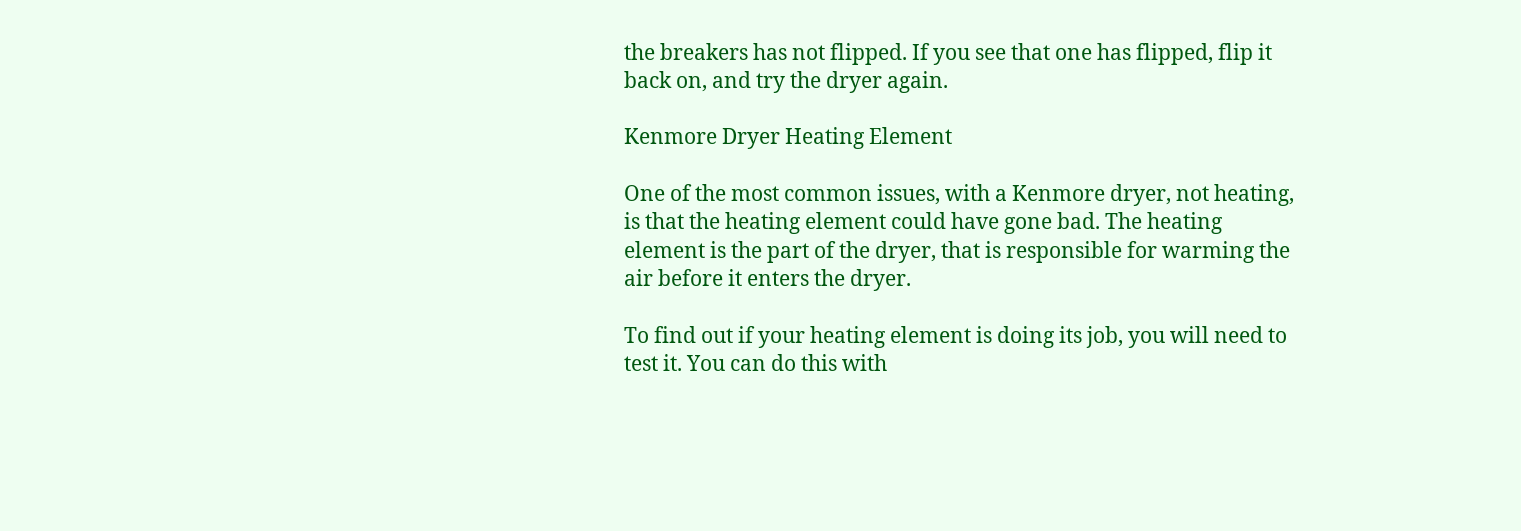the breakers has not flipped. If you see that one has flipped, flip it back on, and try the dryer again.

Kenmore Dryer Heating Element

One of the most common issues, with a Kenmore dryer, not heating, is that the heating element could have gone bad. The heating element is the part of the dryer, that is responsible for warming the air before it enters the dryer.

To find out if your heating element is doing its job, you will need to test it. You can do this with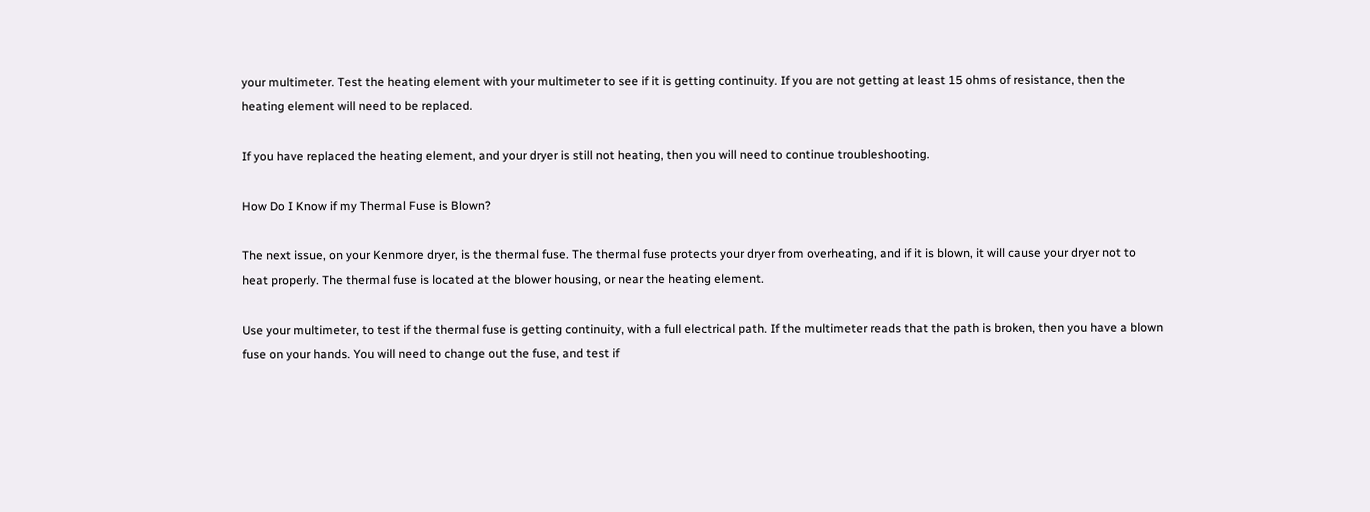your multimeter. Test the heating element with your multimeter to see if it is getting continuity. If you are not getting at least 15 ohms of resistance, then the heating element will need to be replaced.

If you have replaced the heating element, and your dryer is still not heating, then you will need to continue troubleshooting.

How Do I Know if my Thermal Fuse is Blown?

The next issue, on your Kenmore dryer, is the thermal fuse. The thermal fuse protects your dryer from overheating, and if it is blown, it will cause your dryer not to heat properly. The thermal fuse is located at the blower housing, or near the heating element.

Use your multimeter, to test if the thermal fuse is getting continuity, with a full electrical path. If the multimeter reads that the path is broken, then you have a blown fuse on your hands. You will need to change out the fuse, and test if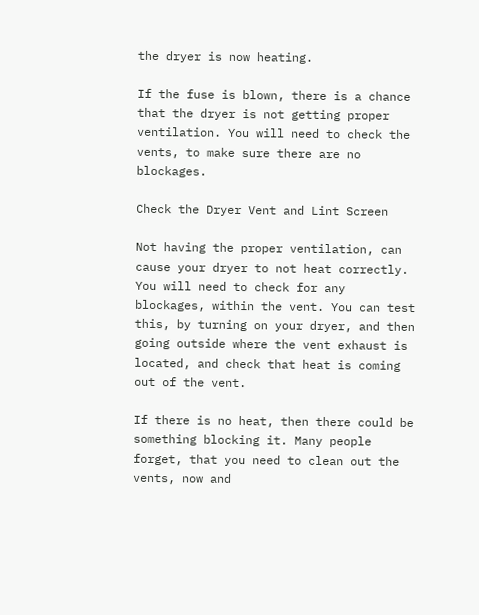the dryer is now heating.

If the fuse is blown, there is a chance that the dryer is not getting proper ventilation. You will need to check the vents, to make sure there are no blockages.

Check the Dryer Vent and Lint Screen

Not having the proper ventilation, can cause your dryer to not heat correctly. You will need to check for any blockages, within the vent. You can test this, by turning on your dryer, and then going outside where the vent exhaust is located, and check that heat is coming out of the vent.

If there is no heat, then there could be something blocking it. Many people forget, that you need to clean out the vents, now and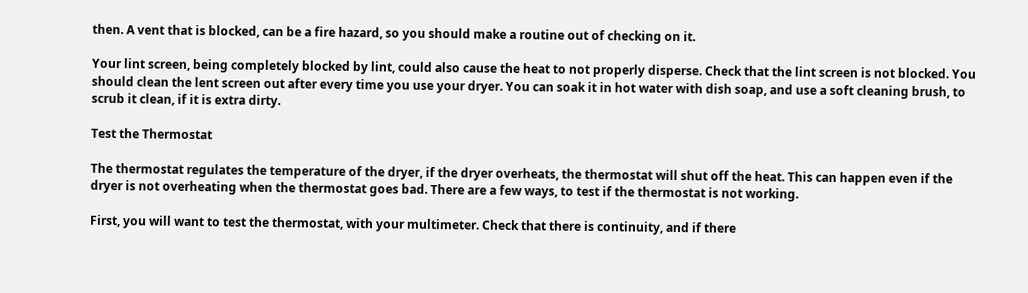then. A vent that is blocked, can be a fire hazard, so you should make a routine out of checking on it.

Your lint screen, being completely blocked by lint, could also cause the heat to not properly disperse. Check that the lint screen is not blocked. You should clean the lent screen out after every time you use your dryer. You can soak it in hot water with dish soap, and use a soft cleaning brush, to scrub it clean, if it is extra dirty.

Test the Thermostat

The thermostat regulates the temperature of the dryer, if the dryer overheats, the thermostat will shut off the heat. This can happen even if the dryer is not overheating when the thermostat goes bad. There are a few ways, to test if the thermostat is not working.

First, you will want to test the thermostat, with your multimeter. Check that there is continuity, and if there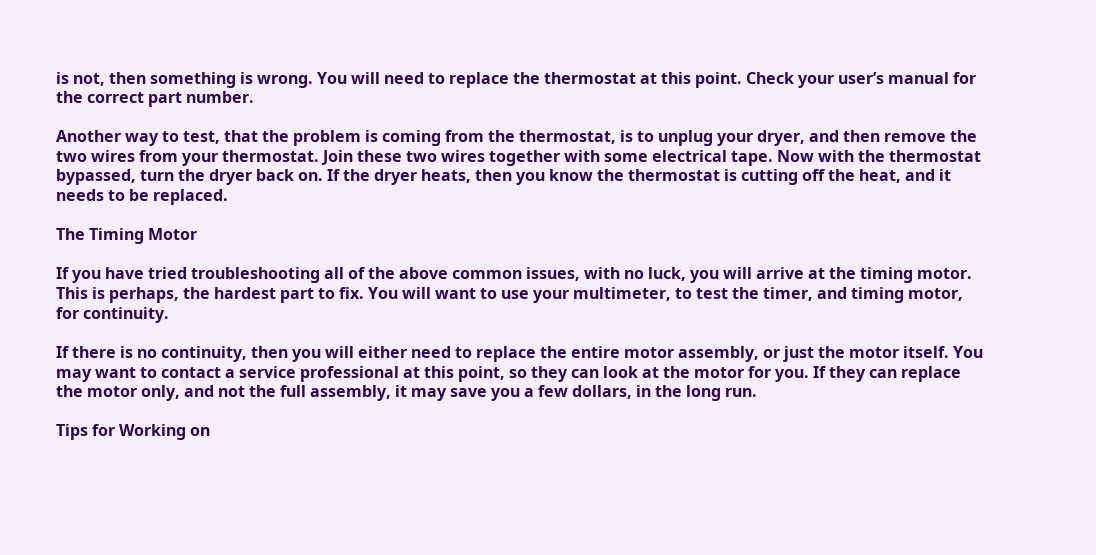is not, then something is wrong. You will need to replace the thermostat at this point. Check your user’s manual for the correct part number.

Another way to test, that the problem is coming from the thermostat, is to unplug your dryer, and then remove the two wires from your thermostat. Join these two wires together with some electrical tape. Now with the thermostat bypassed, turn the dryer back on. If the dryer heats, then you know the thermostat is cutting off the heat, and it needs to be replaced.

The Timing Motor

If you have tried troubleshooting all of the above common issues, with no luck, you will arrive at the timing motor. This is perhaps, the hardest part to fix. You will want to use your multimeter, to test the timer, and timing motor, for continuity.

If there is no continuity, then you will either need to replace the entire motor assembly, or just the motor itself. You may want to contact a service professional at this point, so they can look at the motor for you. If they can replace the motor only, and not the full assembly, it may save you a few dollars, in the long run.

Tips for Working on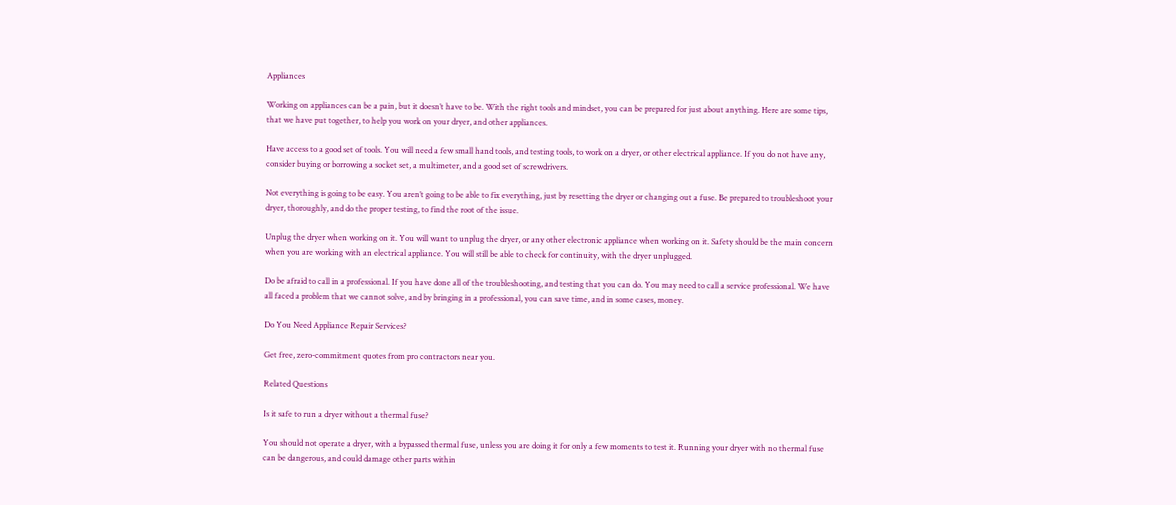Appliances

Working on appliances can be a pain, but it doesn’t have to be. With the right tools and mindset, you can be prepared for just about anything. Here are some tips, that we have put together, to help you work on your dryer, and other appliances.

Have access to a good set of tools. You will need a few small hand tools, and testing tools, to work on a dryer, or other electrical appliance. If you do not have any, consider buying or borrowing a socket set, a multimeter, and a good set of screwdrivers.

Not everything is going to be easy. You aren’t going to be able to fix everything, just by resetting the dryer or changing out a fuse. Be prepared to troubleshoot your dryer, thoroughly, and do the proper testing, to find the root of the issue.

Unplug the dryer when working on it. You will want to unplug the dryer, or any other electronic appliance when working on it. Safety should be the main concern when you are working with an electrical appliance. You will still be able to check for continuity, with the dryer unplugged.

Do be afraid to call in a professional. If you have done all of the troubleshooting, and testing that you can do. You may need to call a service professional. We have all faced a problem that we cannot solve, and by bringing in a professional, you can save time, and in some cases, money.

Do You Need Appliance Repair Services?

Get free, zero-commitment quotes from pro contractors near you.

Related Questions

Is it safe to run a dryer without a thermal fuse?

You should not operate a dryer, with a bypassed thermal fuse, unless you are doing it for only a few moments to test it. Running your dryer with no thermal fuse can be dangerous, and could damage other parts within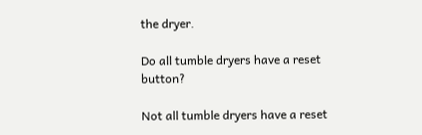the dryer.

Do all tumble dryers have a reset button?

Not all tumble dryers have a reset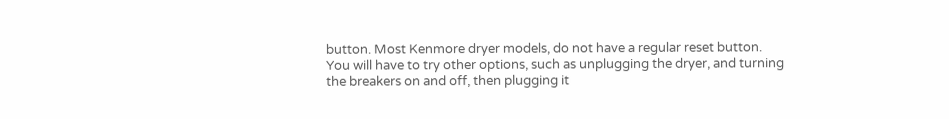button. Most Kenmore dryer models, do not have a regular reset button. You will have to try other options, such as unplugging the dryer, and turning the breakers on and off, then plugging it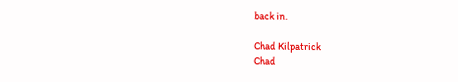back in.

Chad Kilpatrick
Chad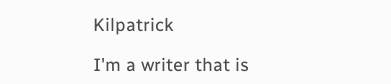Kilpatrick

I'm a writer that is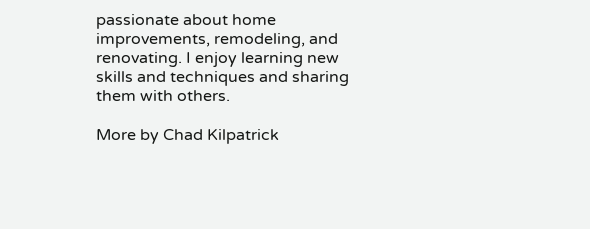passionate about home improvements, remodeling, and renovating. I enjoy learning new skills and techniques and sharing them with others.

More by Chad Kilpatrick